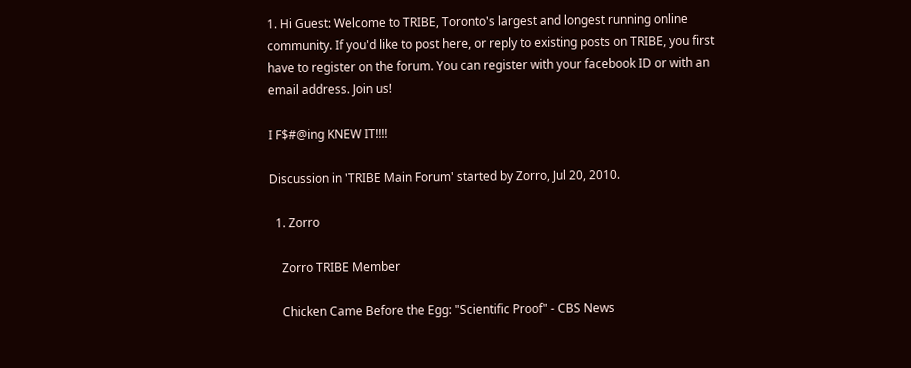1. Hi Guest: Welcome to TRIBE, Toronto's largest and longest running online community. If you'd like to post here, or reply to existing posts on TRIBE, you first have to register on the forum. You can register with your facebook ID or with an email address. Join us!

I F$#@ing KNEW IT!!!!

Discussion in 'TRIBE Main Forum' started by Zorro, Jul 20, 2010.

  1. Zorro

    Zorro TRIBE Member

    Chicken Came Before the Egg: "Scientific Proof" - CBS News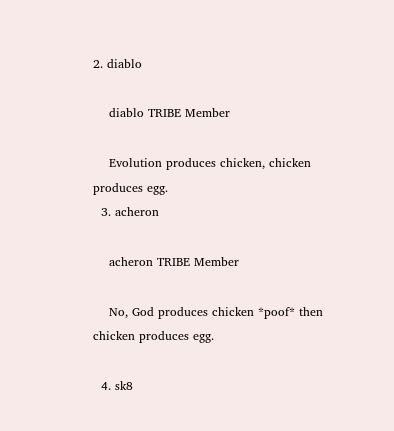2. diablo

    diablo TRIBE Member

    Evolution produces chicken, chicken produces egg.
  3. acheron

    acheron TRIBE Member

    No, God produces chicken *poof* then chicken produces egg.

  4. sk8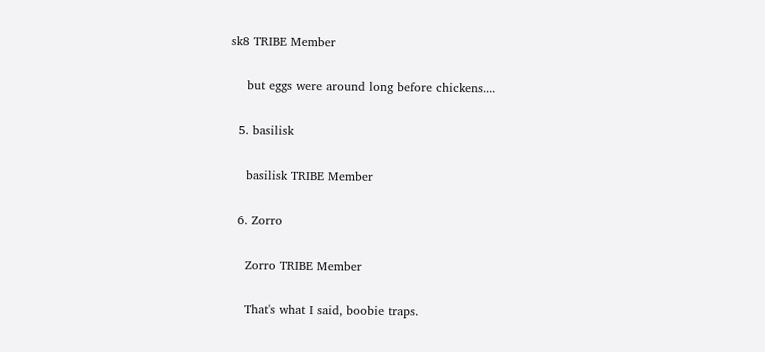sk8 TRIBE Member

    but eggs were around long before chickens....

  5. basilisk

    basilisk TRIBE Member

  6. Zorro

    Zorro TRIBE Member

    That's what I said, boobie traps.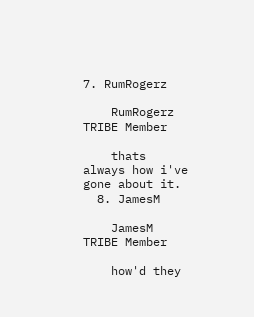7. RumRogerz

    RumRogerz TRIBE Member

    thats always how i've gone about it.
  8. JamesM

    JamesM TRIBE Member

    how'd they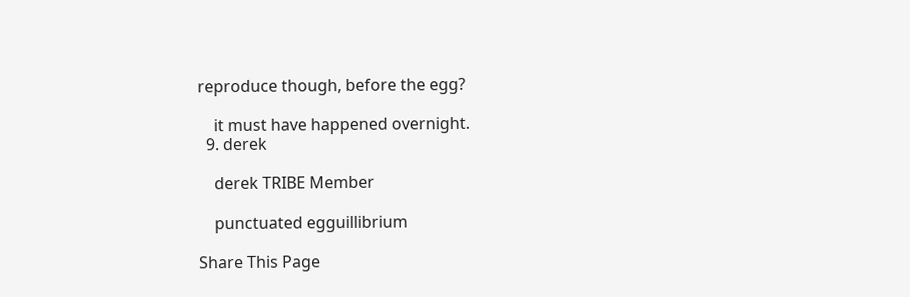reproduce though, before the egg?

    it must have happened overnight.
  9. derek

    derek TRIBE Member

    punctuated egguillibrium

Share This Page